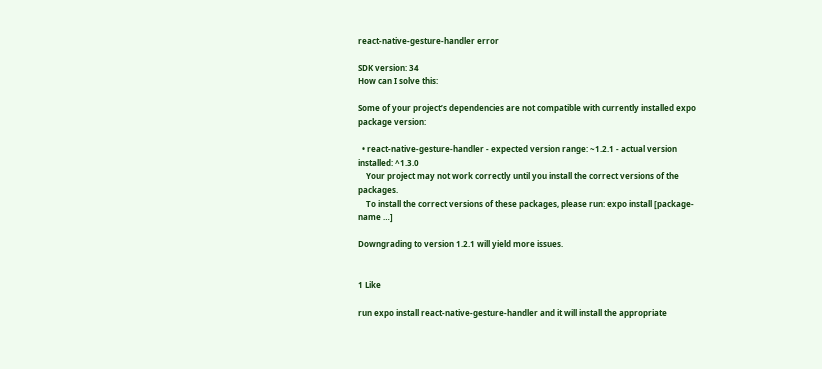react-native-gesture-handler error

SDK version: 34
How can I solve this:

Some of your project’s dependencies are not compatible with currently installed expo package version:

  • react-native-gesture-handler - expected version range: ~1.2.1 - actual version installed: ^1.3.0
    Your project may not work correctly until you install the correct versions of the packages.
    To install the correct versions of these packages, please run: expo install [package-name …]

Downgrading to version 1.2.1 will yield more issues.


1 Like

run expo install react-native-gesture-handler and it will install the appropriate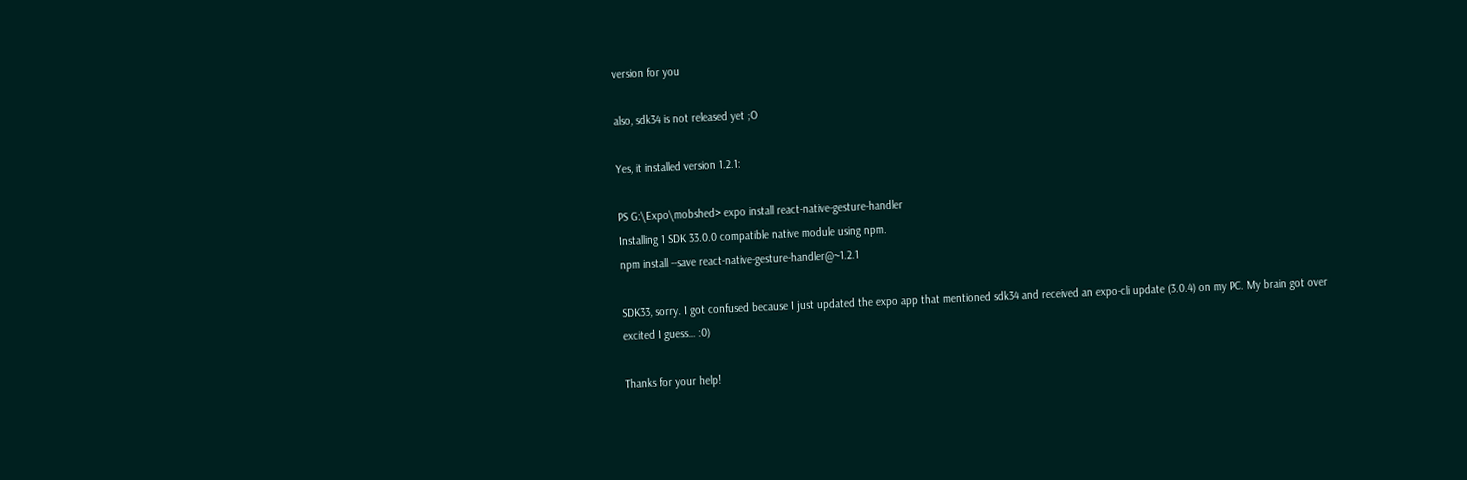version for you

also, sdk34 is not released yet ;O

Yes, it installed version 1.2.1:

PS G:\Expo\mobshed> expo install react-native-gesture-handler
Installing 1 SDK 33.0.0 compatible native module using npm.
npm install --save react-native-gesture-handler@~1.2.1

SDK33, sorry. I got confused because I just updated the expo app that mentioned sdk34 and received an expo-cli update (3.0.4) on my PC. My brain got over excited I guess… :0)

Thanks for your help!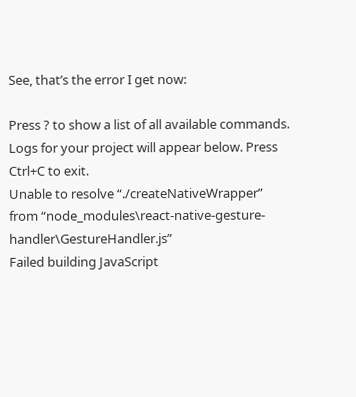See, that’s the error I get now:

Press ? to show a list of all available commands.
Logs for your project will appear below. Press Ctrl+C to exit.
Unable to resolve “./createNativeWrapper” from “node_modules\react-native-gesture-handler\GestureHandler.js”
Failed building JavaScript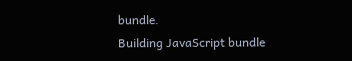bundle.
Building JavaScript bundle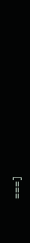[===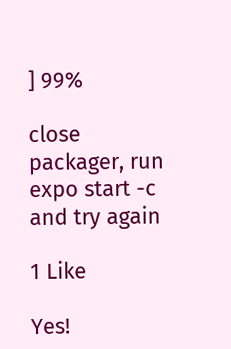] 99%

close packager, run expo start -c and try again

1 Like

Yes!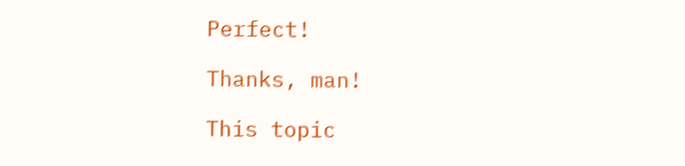Perfect!

Thanks, man!

This topic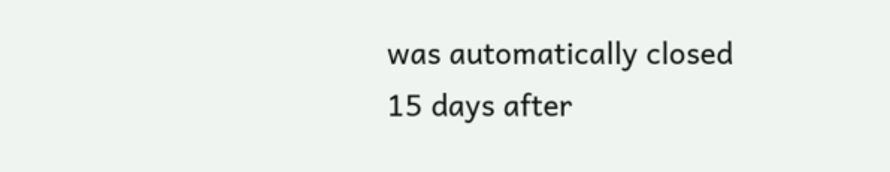was automatically closed 15 days after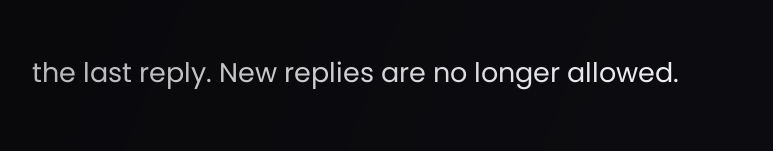the last reply. New replies are no longer allowed.